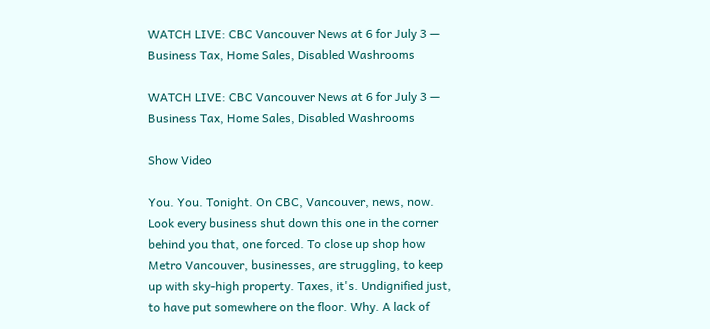WATCH LIVE: CBC Vancouver News at 6 for July 3 — Business Tax, Home Sales, Disabled Washrooms

WATCH LIVE: CBC Vancouver News at 6 for July 3 — Business Tax, Home Sales, Disabled Washrooms

Show Video

You. You. Tonight. On CBC, Vancouver, news, now. Look every business shut down this one in the corner behind you that, one forced. To close up shop how Metro Vancouver, businesses, are struggling, to keep up with sky-high property. Taxes, it's. Undignified just, to have put somewhere on the floor. Why. A lack of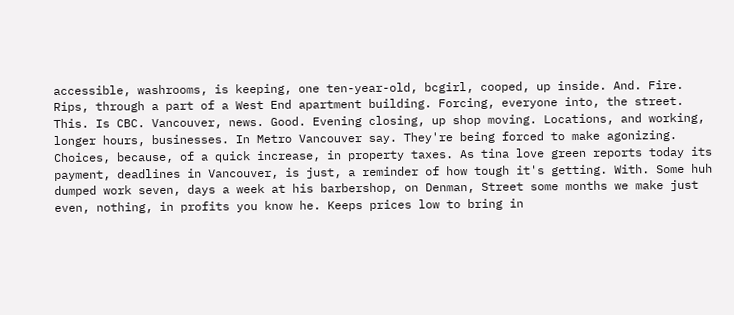accessible, washrooms, is keeping, one ten-year-old, bcgirl, cooped, up inside. And. Fire. Rips, through a part of a West End apartment building. Forcing, everyone into, the street. This. Is CBC. Vancouver, news. Good. Evening closing, up shop moving. Locations, and working, longer hours, businesses. In Metro Vancouver say. They're being forced to make agonizing. Choices, because, of a quick increase, in property taxes. As tina love green reports today its payment, deadlines in Vancouver, is just, a reminder of how tough it's getting. With. Some huh dumped work seven, days a week at his barbershop, on Denman, Street some months we make just even, nothing, in profits you know he. Keeps prices low to bring in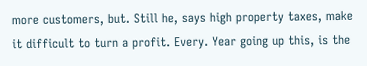more customers, but. Still he, says high property taxes, make it difficult to turn a profit. Every. Year going up this, is the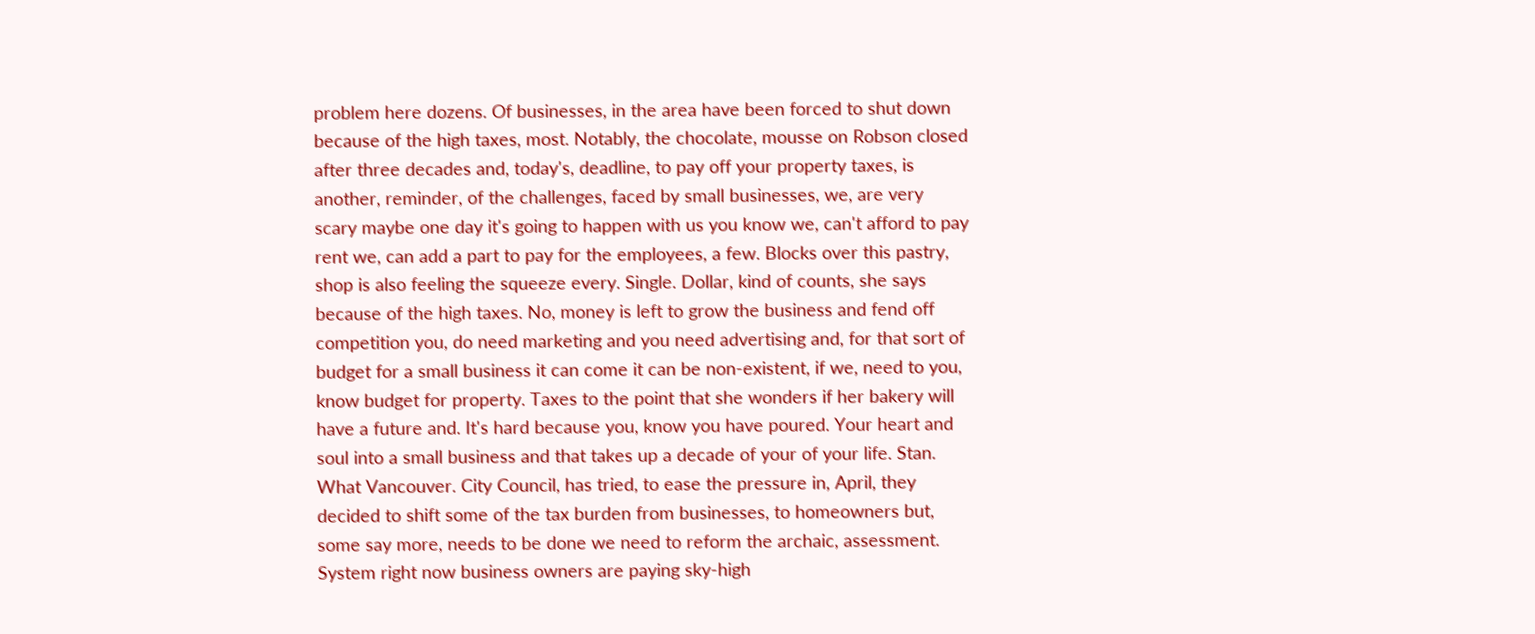problem here dozens. Of businesses, in the area have been forced to shut down because of the high taxes, most. Notably, the chocolate, mousse on Robson closed after three decades and, today's, deadline, to pay off your property taxes, is another, reminder, of the challenges, faced by small businesses, we, are very scary maybe one day it's going to happen with us you know we, can't afford to pay rent we, can add a part to pay for the employees, a few. Blocks over this pastry, shop is also feeling the squeeze every. Single. Dollar, kind of counts, she says because of the high taxes. No, money is left to grow the business and fend off competition you, do need marketing and you need advertising and, for that sort of budget for a small business it can come it can be non-existent, if we, need to you, know budget for property. Taxes to the point that she wonders if her bakery will have a future and. It's hard because you, know you have poured. Your heart and soul into a small business and that takes up a decade of your of your life. Stan. What Vancouver. City Council, has tried, to ease the pressure in, April, they decided to shift some of the tax burden from businesses, to homeowners but, some say more, needs to be done we need to reform the archaic, assessment. System right now business owners are paying sky-high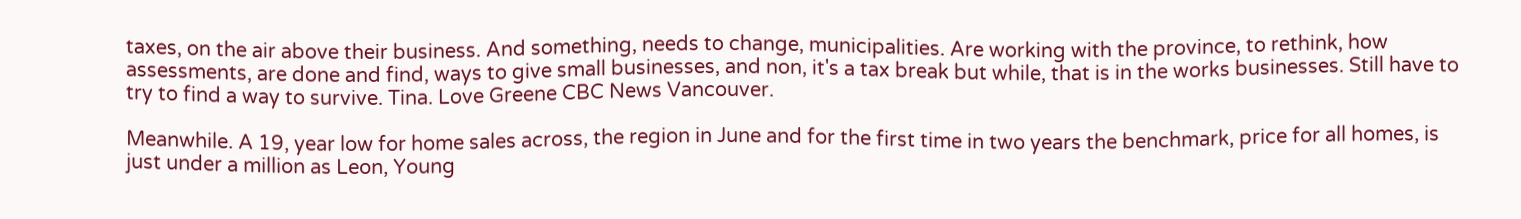taxes, on the air above their business. And something, needs to change, municipalities. Are working with the province, to rethink, how assessments, are done and find, ways to give small businesses, and non, it's a tax break but while, that is in the works businesses. Still have to try to find a way to survive. Tina. Love Greene CBC News Vancouver.

Meanwhile. A 19, year low for home sales across, the region in June and for the first time in two years the benchmark, price for all homes, is just under a million as Leon, Young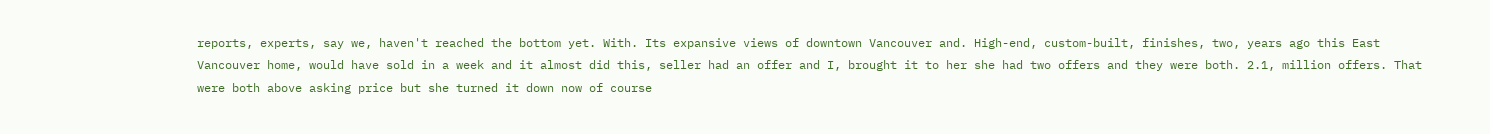reports, experts, say we, haven't reached the bottom yet. With. Its expansive views of downtown Vancouver and. High-end, custom-built, finishes, two, years ago this East Vancouver home, would have sold in a week and it almost did this, seller had an offer and I, brought it to her she had two offers and they were both. 2.1, million offers. That were both above asking price but she turned it down now of course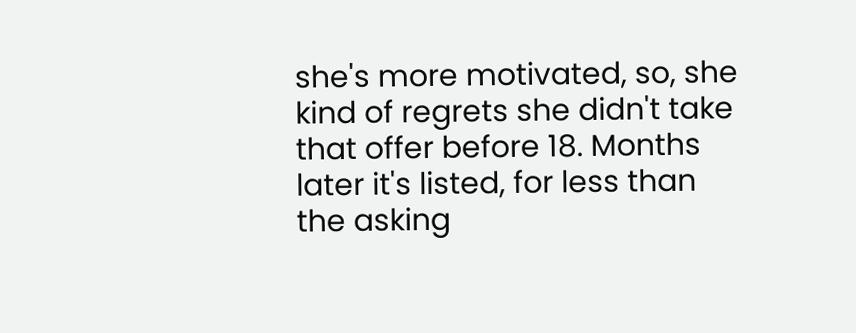she's more motivated, so, she kind of regrets she didn't take that offer before 18. Months later it's listed, for less than the asking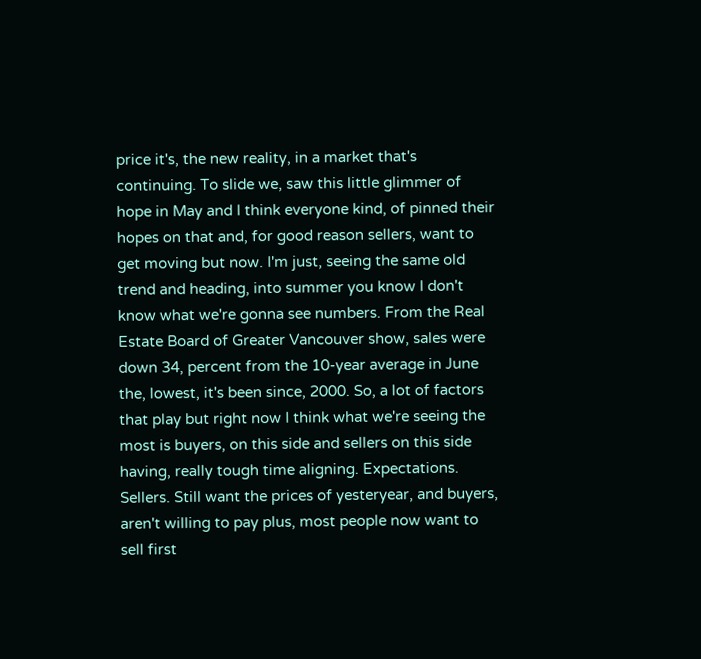price it's, the new reality, in a market that's continuing. To slide we, saw this little glimmer of hope in May and I think everyone kind, of pinned their hopes on that and, for good reason sellers, want to get moving but now. I'm just, seeing the same old trend and heading, into summer you know I don't know what we're gonna see numbers. From the Real Estate Board of Greater Vancouver show, sales were down 34, percent from the 10-year average in June the, lowest, it's been since, 2000. So, a lot of factors that play but right now I think what we're seeing the most is buyers, on this side and sellers on this side having, really tough time aligning. Expectations. Sellers. Still want the prices of yesteryear, and buyers, aren't willing to pay plus, most people now want to sell first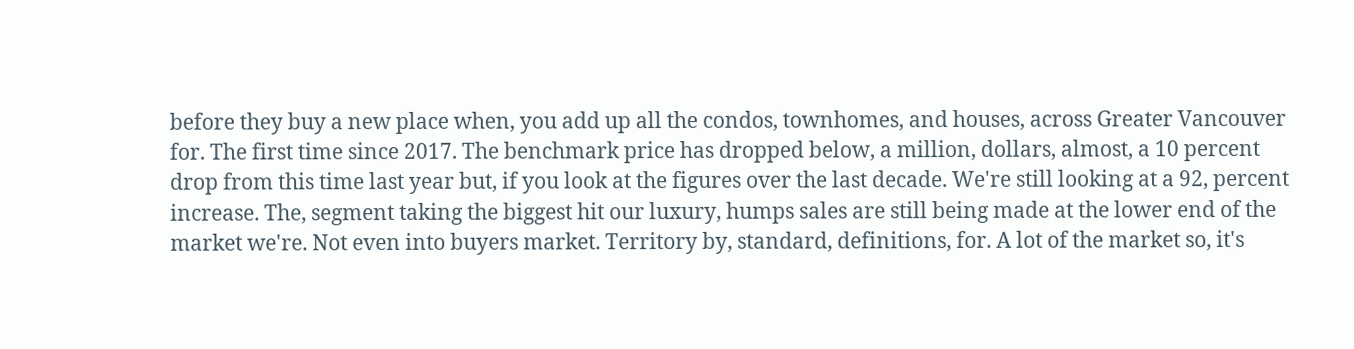before they buy a new place when, you add up all the condos, townhomes, and houses, across Greater Vancouver for. The first time since 2017. The benchmark price has dropped below, a million, dollars, almost, a 10 percent drop from this time last year but, if you look at the figures over the last decade. We're still looking at a 92, percent increase. The, segment taking the biggest hit our luxury, humps sales are still being made at the lower end of the market we're. Not even into buyers market. Territory by, standard, definitions, for. A lot of the market so, it's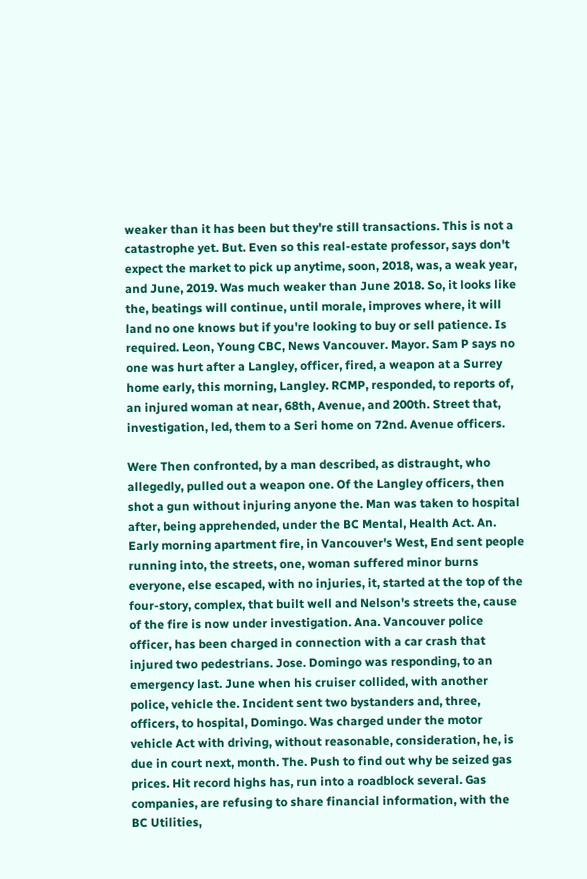weaker than it has been but they're still transactions. This is not a catastrophe yet. But. Even so this real-estate professor, says don't expect the market to pick up anytime, soon, 2018, was, a weak year, and June, 2019. Was much weaker than June 2018. So, it looks like the, beatings will continue, until morale, improves where, it will land no one knows but if you're looking to buy or sell patience. Is required. Leon, Young CBC, News Vancouver. Mayor. Sam P says no one was hurt after a Langley, officer, fired, a weapon at a Surrey home early, this morning, Langley. RCMP, responded, to reports of, an injured woman at near, 68th, Avenue, and 200th. Street that, investigation, led, them to a Seri home on 72nd. Avenue officers.

Were Then confronted, by a man described, as distraught, who allegedly, pulled out a weapon one. Of the Langley officers, then shot a gun without injuring anyone the. Man was taken to hospital after, being apprehended, under the BC Mental, Health Act. An. Early morning apartment fire, in Vancouver's West, End sent people running into, the streets, one, woman suffered minor burns everyone, else escaped, with no injuries, it, started at the top of the four-story, complex, that built well and Nelson's streets the, cause of the fire is now under investigation. Ana. Vancouver police officer, has been charged in connection with a car crash that injured two pedestrians. Jose. Domingo was responding, to an emergency last. June when his cruiser collided, with another police, vehicle the. Incident sent two bystanders and, three, officers, to hospital, Domingo. Was charged under the motor vehicle Act with driving, without reasonable, consideration, he, is due in court next, month. The. Push to find out why be seized gas prices. Hit record highs has, run into a roadblock several. Gas companies, are refusing to share financial information, with the BC Utilities,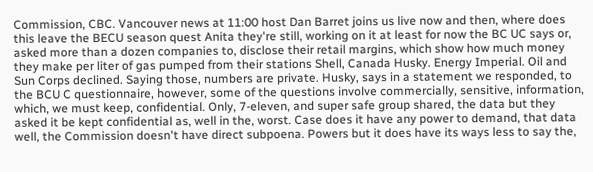Commission, CBC. Vancouver news at 11:00 host Dan Barret joins us live now and then, where does this leave the BECU season quest Anita they're still, working on it at least for now the BC UC says or, asked more than a dozen companies to, disclose their retail margins, which show how much money they make per liter of gas pumped from their stations Shell, Canada Husky. Energy Imperial. Oil and Sun Corps declined. Saying those, numbers are private. Husky, says in a statement we responded, to the BCU C questionnaire, however, some of the questions involve commercially, sensitive, information, which, we must keep, confidential. Only, 7-eleven, and super safe group shared, the data but they asked it be kept confidential as, well in the, worst. Case does it have any power to demand, that data well, the Commission doesn't have direct subpoena. Powers but it does have its ways less to say the,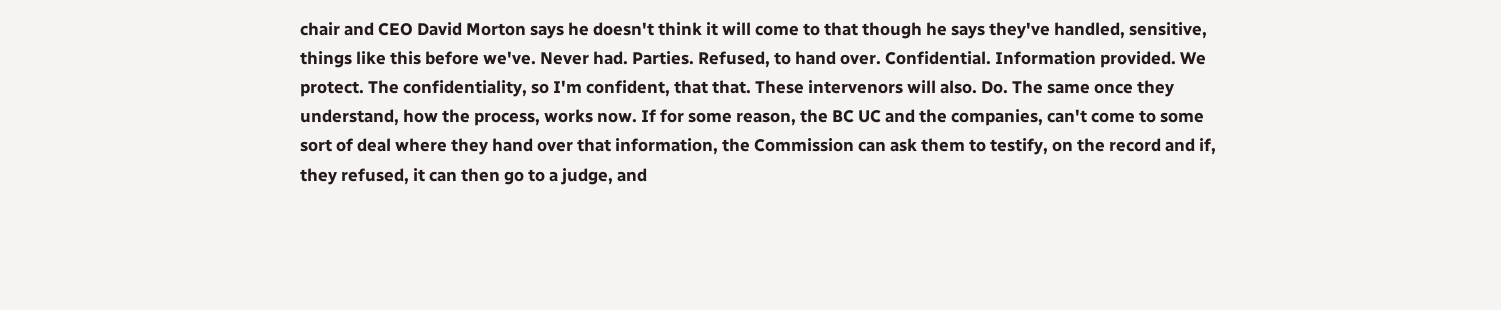chair and CEO David Morton says he doesn't think it will come to that though he says they've handled, sensitive, things like this before we've. Never had. Parties. Refused, to hand over. Confidential. Information provided. We protect. The confidentiality, so I'm confident, that that. These intervenors will also. Do. The same once they understand, how the process, works now. If for some reason, the BC UC and the companies, can't come to some sort of deal where they hand over that information, the Commission can ask them to testify, on the record and if, they refused, it can then go to a judge, and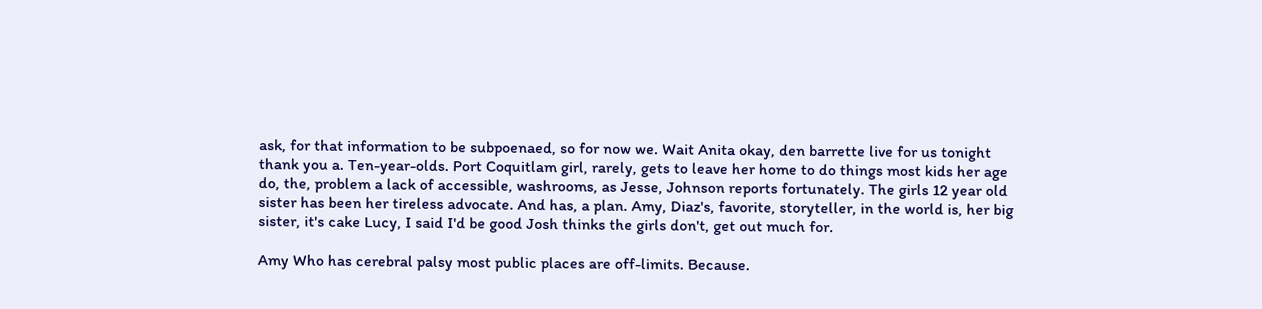ask, for that information to be subpoenaed, so for now we. Wait Anita okay, den barrette live for us tonight thank you a. Ten-year-olds. Port Coquitlam girl, rarely, gets to leave her home to do things most kids her age do, the, problem a lack of accessible, washrooms, as Jesse, Johnson reports fortunately. The girls 12 year old sister has been her tireless advocate. And has, a plan. Amy, Diaz's, favorite, storyteller, in the world is, her big sister, it's cake Lucy, I said I'd be good Josh thinks the girls don't, get out much for.

Amy Who has cerebral palsy most public places are off-limits. Because.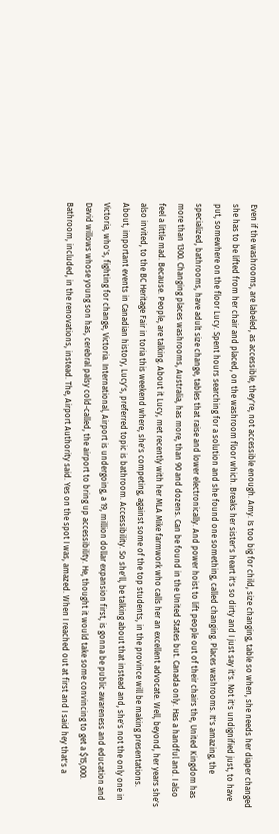Even if the washrooms, are labeled, as accessible, they're, not accessible enough. Amy. Is too big for child, size changing, table so when, she needs her diaper changed she has to be lifted from her chair and placed, on the washroom floor which. Breaks her sister's heart it's so dirty and I just say it's. Not it's undignified just, to have put, somewhere on the floor Lucy. Spent hours searching for a solution and she found one something, called changing. Places washrooms. It's amazing, the specialized, bathrooms, have adult size change, tables that raise and lower electronically. And power hoist to lift people out of their chairs the, United Kingdom has more than 1300. Changing places washrooms, Australia, has more, than 90 and dozens. Can be found in the United States but. Canada only. Has a handful and. I also feel a little mad. Because. People, are talking. About it Lucy, met recently with her MLA Mike farmwork who calls her an excellent advocate. Well, beyond, her years she's also invited, to the BC Heritage Fair in toria this weekend where, she's competing, against some of the top students, in the province will be making presentations. About, important events in Canadian history, Lucy's, preferred topic is bathroom. Accessibility. So she'll, be talking about that instead and, she's not the only one in Victoria, who's, fighting for change, Victoria. International, Airport is undergoing, a 19, million dollar expansion first, is gonna be public awareness and education and David willows whose young son has, cerebral palsy cold-called, the airport to bring up accessibility. He, thought it would take some convincing to get a $15,000. Bathroom, included, in the renovations, instead. The, Airport Authority said. Yes on the spot I was, amazed. When I reached out at first and I said hey that's a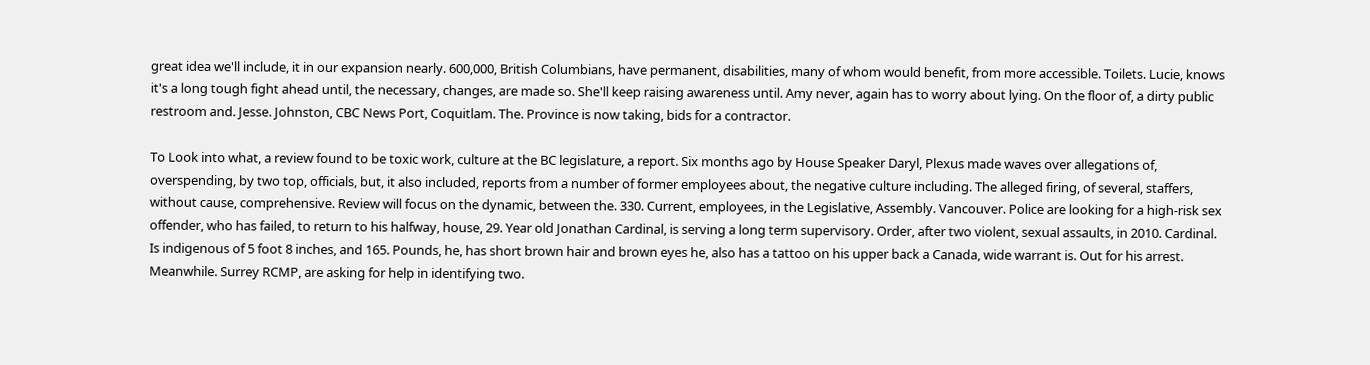great idea we'll include, it in our expansion nearly. 600,000, British Columbians, have permanent, disabilities, many of whom would benefit, from more accessible. Toilets. Lucie, knows it's a long tough fight ahead until, the necessary, changes, are made so. She'll keep raising awareness until. Amy never, again has to worry about lying. On the floor of, a dirty public restroom and. Jesse. Johnston, CBC News Port, Coquitlam. The. Province is now taking, bids for a contractor.

To Look into what, a review found to be toxic work, culture at the BC legislature, a report. Six months ago by House Speaker Daryl, Plexus made waves over allegations of, overspending, by two top, officials, but, it also included, reports from a number of former employees about, the negative culture including. The alleged firing, of several, staffers, without cause, comprehensive. Review will focus on the dynamic, between the. 330. Current, employees, in the Legislative, Assembly. Vancouver. Police are looking for a high-risk sex offender, who has failed, to return to his halfway, house, 29. Year old Jonathan Cardinal, is serving a long term supervisory. Order, after two violent, sexual assaults, in 2010. Cardinal. Is indigenous of 5 foot 8 inches, and 165. Pounds, he, has short brown hair and brown eyes he, also has a tattoo on his upper back a Canada, wide warrant is. Out for his arrest. Meanwhile. Surrey RCMP, are asking for help in identifying two.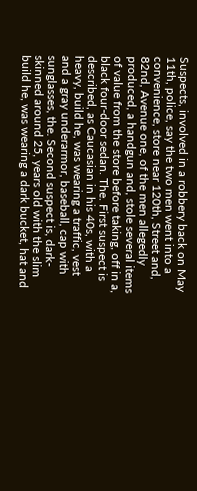Suspects, involved in a robbery back on May 11th, police, say the two men went into a convenience, store near 120th, Street and, 82nd, Avenue one, of the men allegedly produced, a handgun and, stole several items of value from the store before taking, off in a, black four-door sedan. The. First suspect is described, as Caucasian in his 40s, with a heavy, build he, was wearing a traffic, vest and a gray underarmor, baseball, cap with sunglasses, the. Second suspect is, dark-skinned around 25, years old with the slim build he, was wearing a dark bucket, hat and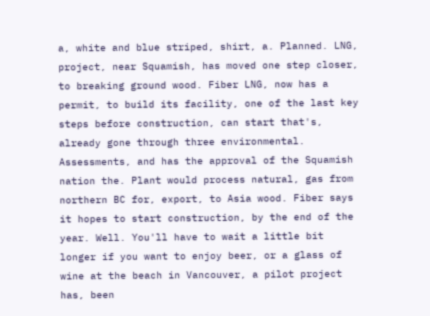a, white and blue striped, shirt, a. Planned. LNG, project, near Squamish, has moved one step closer, to breaking ground wood. Fiber LNG, now has a permit, to build its facility, one of the last key steps before construction, can start that's, already gone through three environmental. Assessments, and has the approval of the Squamish nation the. Plant would process natural, gas from northern BC for, export, to Asia wood. Fiber says it hopes to start construction, by the end of the year. Well. You'll have to wait a little bit longer if you want to enjoy beer, or a glass of wine at the beach in Vancouver, a pilot project has, been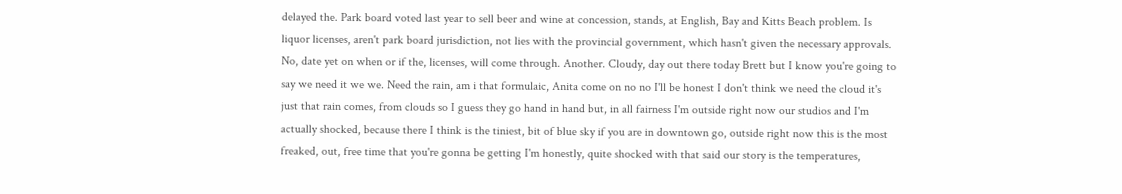delayed the. Park board voted last year to sell beer and wine at concession, stands, at English, Bay and Kitts Beach problem. Is liquor licenses, aren't park board jurisdiction, not lies with the provincial government, which hasn't given the necessary approvals. No, date yet on when or if the, licenses, will come through. Another. Cloudy, day out there today Brett but I know you're going to say we need it we we. Need the rain, am i that formulaic, Anita come on no no I'll be honest I don't think we need the cloud it's just that rain comes, from clouds so I guess they go hand in hand but, in all fairness I'm outside right now our studios and I'm actually shocked, because there I think is the tiniest, bit of blue sky if you are in downtown go, outside right now this is the most freaked, out, free time that you're gonna be getting I'm honestly, quite shocked with that said our story is the temperatures,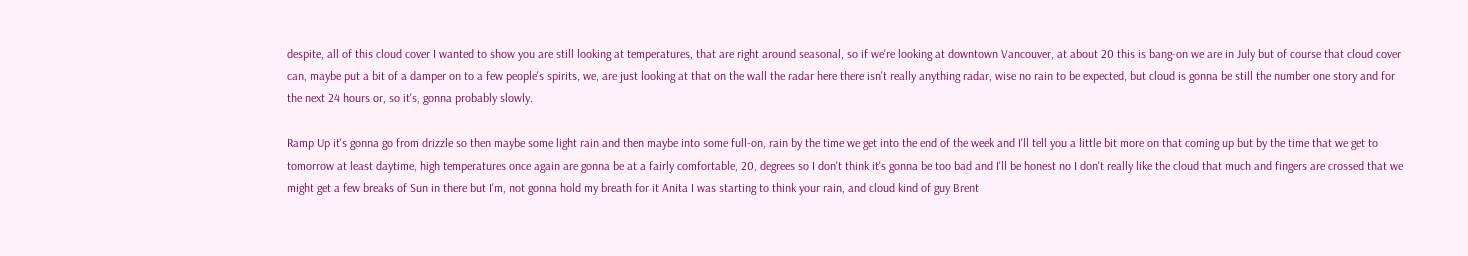despite, all of this cloud cover I wanted to show you are still looking at temperatures, that are right around seasonal, so if we're looking at downtown Vancouver, at about 20 this is bang-on we are in July but of course that cloud cover can, maybe put a bit of a damper on to a few people's spirits, we, are just looking at that on the wall the radar here there isn't really anything radar, wise no rain to be expected, but cloud is gonna be still the number one story and for the next 24 hours or, so it's, gonna probably slowly.

Ramp Up it's gonna go from drizzle so then maybe some light rain and then maybe into some full-on, rain by the time we get into the end of the week and I'll tell you a little bit more on that coming up but by the time that we get to tomorrow at least daytime, high temperatures once again are gonna be at a fairly comfortable, 20, degrees so I don't think it's gonna be too bad and I'll be honest no I don't really like the cloud that much and fingers are crossed that we might get a few breaks of Sun in there but I'm, not gonna hold my breath for it Anita I was starting to think your rain, and cloud kind of guy Brent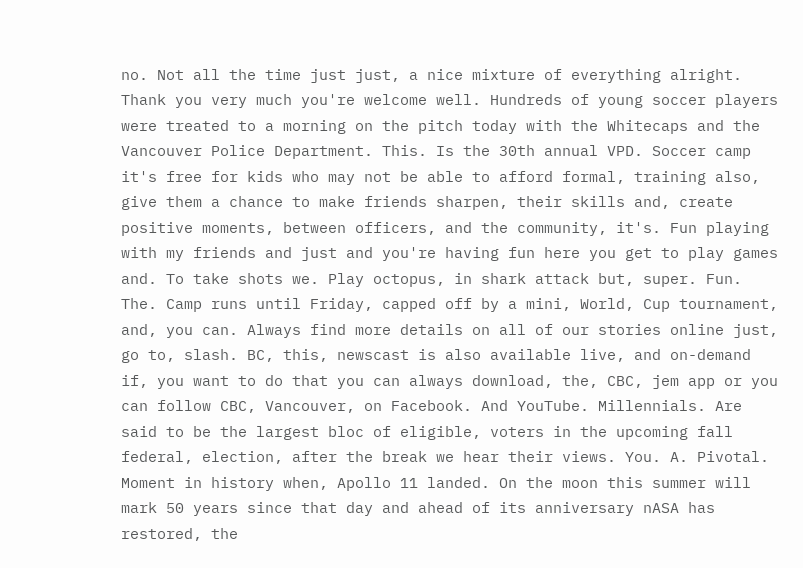no. Not all the time just just, a nice mixture of everything alright. Thank you very much you're welcome well. Hundreds of young soccer players were treated to a morning on the pitch today with the Whitecaps and the Vancouver Police Department. This. Is the 30th annual VPD. Soccer camp it's free for kids who may not be able to afford formal, training also, give them a chance to make friends sharpen, their skills and, create positive moments, between officers, and the community, it's. Fun playing with my friends and just and you're having fun here you get to play games and. To take shots we. Play octopus, in shark attack but, super. Fun. The. Camp runs until Friday, capped off by a mini, World, Cup tournament, and, you can. Always find more details on all of our stories online just, go to, slash. BC, this, newscast is also available live, and on-demand if, you want to do that you can always download, the, CBC, jem app or you can follow CBC, Vancouver, on Facebook. And YouTube. Millennials. Are said to be the largest bloc of eligible, voters in the upcoming fall federal, election, after the break we hear their views. You. A. Pivotal. Moment in history when, Apollo 11 landed. On the moon this summer will mark 50 years since that day and ahead of its anniversary nASA has restored, the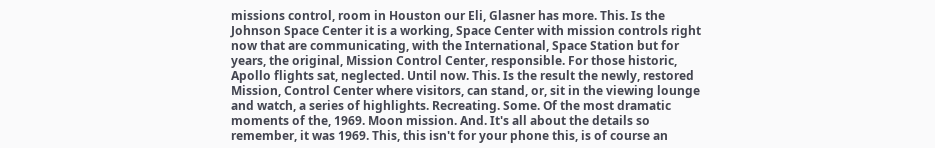missions control, room in Houston our Eli, Glasner has more. This. Is the Johnson Space Center it is a working, Space Center with mission controls right now that are communicating, with the International, Space Station but for years, the original, Mission Control Center, responsible. For those historic, Apollo flights sat, neglected. Until now. This. Is the result the newly, restored Mission, Control Center where visitors, can stand, or, sit in the viewing lounge and watch, a series of highlights. Recreating. Some. Of the most dramatic moments of the, 1969. Moon mission. And. It's all about the details so remember, it was 1969. This, this isn't for your phone this, is of course an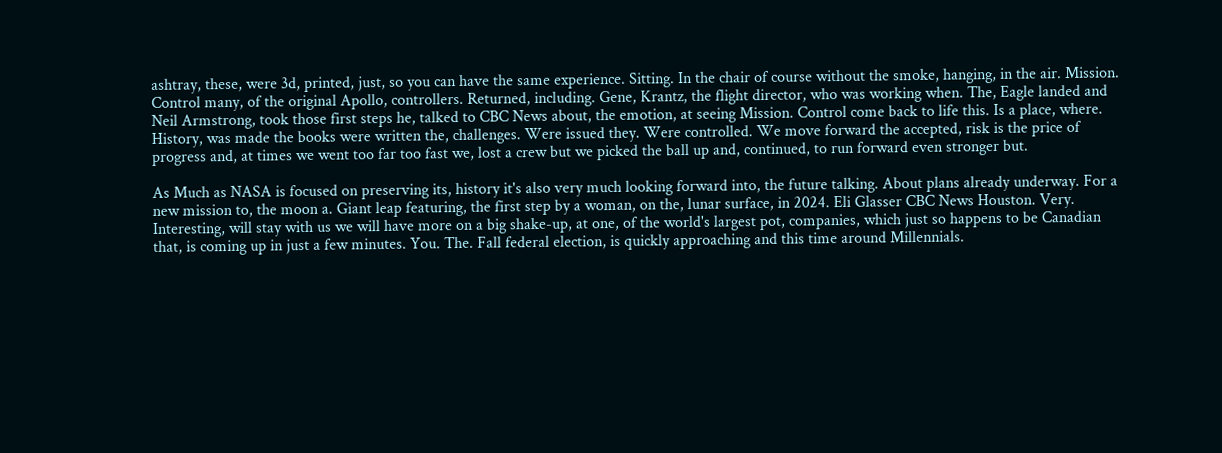ashtray, these, were 3d, printed, just, so you can have the same experience. Sitting. In the chair of course without the smoke, hanging, in the air. Mission. Control many, of the original Apollo, controllers. Returned, including. Gene, Krantz, the flight director, who was working when. The, Eagle landed and Neil Armstrong, took those first steps he, talked to CBC News about, the emotion, at seeing Mission. Control come back to life this. Is a place, where. History, was made the books were written the, challenges. Were issued they. Were controlled. We move forward the accepted, risk is the price of progress and, at times we went too far too fast we, lost a crew but we picked the ball up and, continued, to run forward even stronger but.

As Much as NASA is focused on preserving its, history it's also very much looking forward into, the future talking. About plans already underway. For a new mission to, the moon a. Giant leap featuring, the first step by a woman, on the, lunar surface, in 2024. Eli Glasser CBC News Houston. Very. Interesting, will stay with us we will have more on a big shake-up, at one, of the world's largest pot, companies, which just so happens to be Canadian that, is coming up in just a few minutes. You. The. Fall federal election, is quickly approaching and this time around Millennials.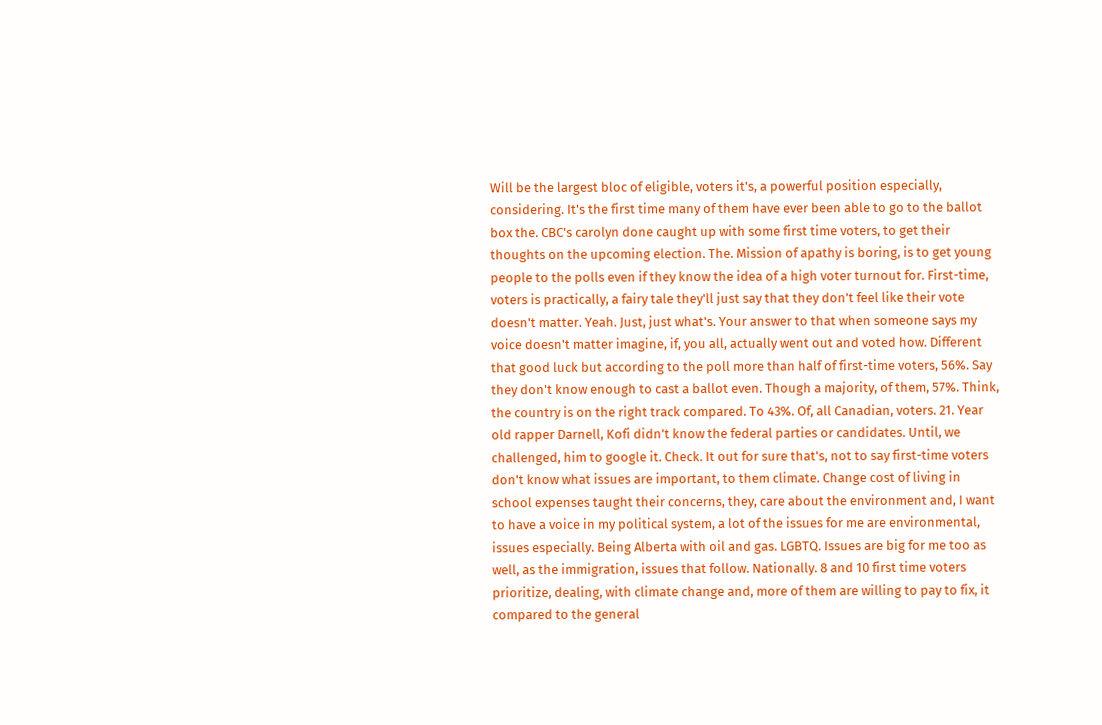Will be the largest bloc of eligible, voters it's, a powerful position especially, considering. It's the first time many of them have ever been able to go to the ballot box the. CBC's carolyn done caught up with some first time voters, to get their thoughts on the upcoming election. The. Mission of apathy is boring, is to get young people to the polls even if they know the idea of a high voter turnout for. First-time, voters is practically, a fairy tale they'll just say that they don't feel like their vote doesn't matter. Yeah. Just, just what's. Your answer to that when someone says my voice doesn't matter imagine, if, you all, actually went out and voted how. Different that good luck but according to the poll more than half of first-time voters, 56%. Say they don't know enough to cast a ballot even. Though a majority, of them, 57%. Think, the country is on the right track compared. To 43%. Of, all Canadian, voters. 21. Year old rapper Darnell, Kofi didn't know the federal parties or candidates. Until, we challenged, him to google it. Check. It out for sure that's, not to say first-time voters don't know what issues are important, to them climate. Change cost of living in school expenses taught their concerns, they, care about the environment and, I want to have a voice in my political system, a lot of the issues for me are environmental, issues especially. Being Alberta with oil and gas. LGBTQ. Issues are big for me too as well, as the immigration, issues that follow. Nationally. 8 and 10 first time voters prioritize, dealing, with climate change and, more of them are willing to pay to fix, it compared to the general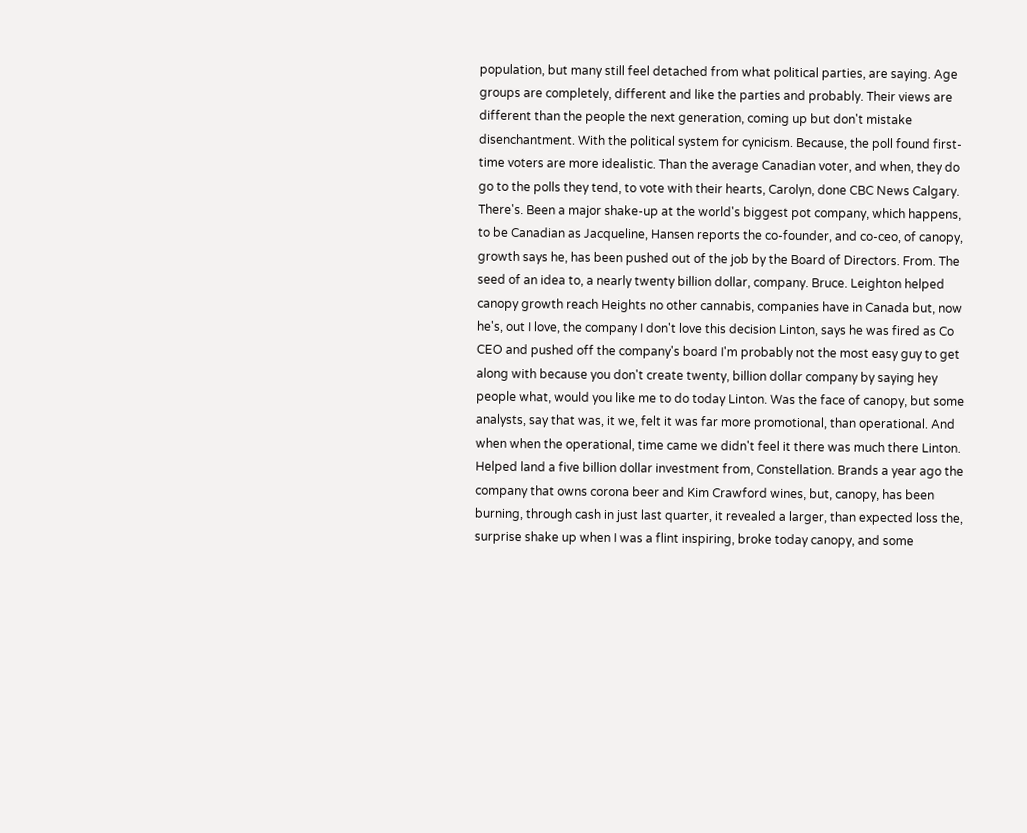population, but many still feel detached from what political parties, are saying. Age groups are completely, different and like the parties and probably. Their views are different than the people the next generation, coming up but don't mistake disenchantment. With the political system for cynicism. Because, the poll found first-time voters are more idealistic. Than the average Canadian voter, and when, they do go to the polls they tend, to vote with their hearts, Carolyn, done CBC News Calgary. There's. Been a major shake-up at the world's biggest pot company, which happens, to be Canadian as Jacqueline, Hansen reports the co-founder, and co-ceo, of canopy, growth says he, has been pushed out of the job by the Board of Directors. From. The seed of an idea to, a nearly twenty billion dollar, company. Bruce. Leighton helped canopy growth reach Heights no other cannabis, companies have in Canada but, now he's, out I love, the company I don't love this decision Linton, says he was fired as Co CEO and pushed off the company's board I'm probably not the most easy guy to get along with because you don't create twenty, billion dollar company by saying hey people what, would you like me to do today Linton. Was the face of canopy, but some analysts, say that was, it we, felt it was far more promotional, than operational. And when when the operational, time came we didn't feel it there was much there Linton. Helped land a five billion dollar investment from, Constellation. Brands a year ago the company that owns corona beer and Kim Crawford wines, but, canopy, has been burning, through cash in just last quarter, it revealed a larger, than expected loss the, surprise shake up when I was a flint inspiring, broke today canopy, and some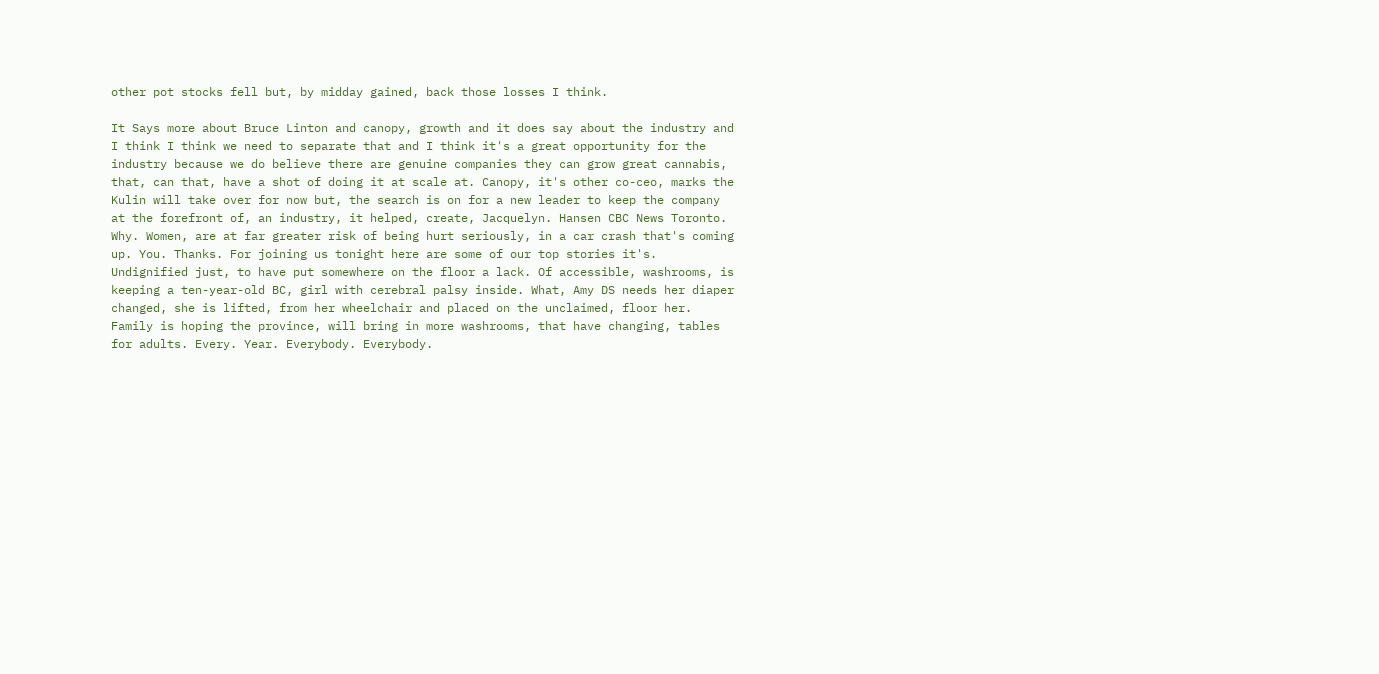other pot stocks fell but, by midday gained, back those losses I think.

It Says more about Bruce Linton and canopy, growth and it does say about the industry and I think I think we need to separate that and I think it's a great opportunity for the industry because we do believe there are genuine companies they can grow great cannabis, that, can that, have a shot of doing it at scale at. Canopy, it's other co-ceo, marks the Kulin will take over for now but, the search is on for a new leader to keep the company at the forefront of, an industry, it helped, create, Jacquelyn. Hansen CBC News Toronto. Why. Women, are at far greater risk of being hurt seriously, in a car crash that's coming up. You. Thanks. For joining us tonight here are some of our top stories it's. Undignified just, to have put somewhere on the floor a lack. Of accessible, washrooms, is keeping a ten-year-old BC, girl with cerebral palsy inside. What, Amy DS needs her diaper changed, she is lifted, from her wheelchair and placed on the unclaimed, floor her. Family is hoping the province, will bring in more washrooms, that have changing, tables for adults. Every. Year. Everybody. Everybody.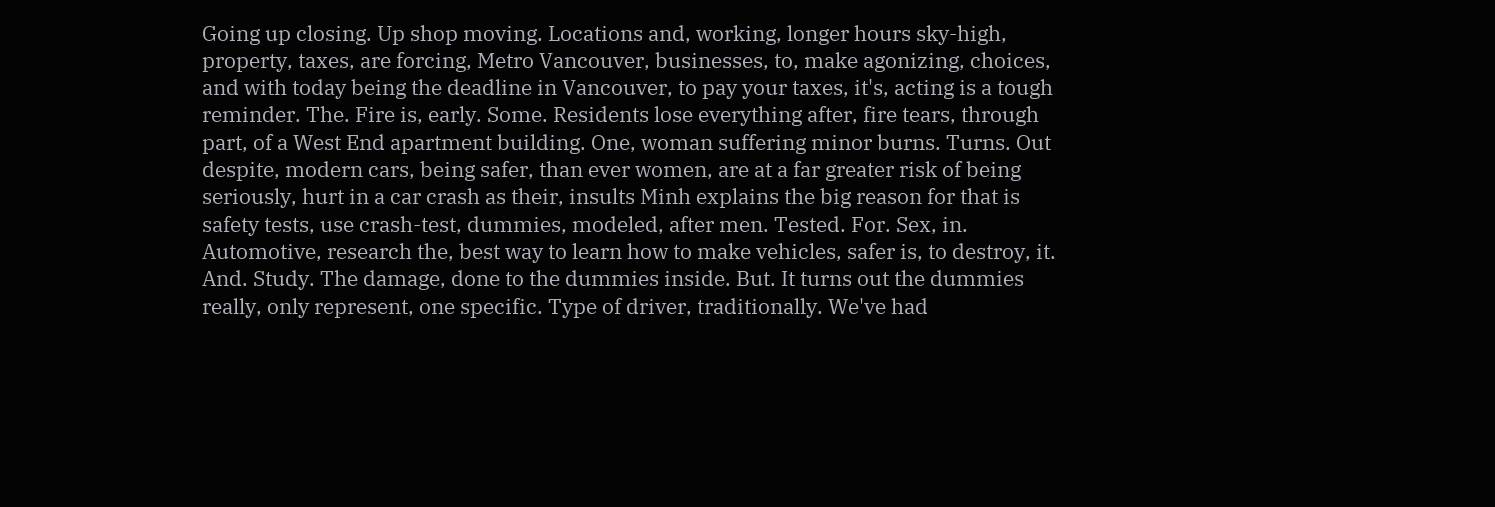Going up closing. Up shop moving. Locations and, working, longer hours sky-high, property, taxes, are forcing, Metro Vancouver, businesses, to, make agonizing, choices, and with today being the deadline in Vancouver, to pay your taxes, it's, acting is a tough reminder. The. Fire is, early. Some. Residents lose everything after, fire tears, through part, of a West End apartment building. One, woman suffering minor burns. Turns. Out despite, modern cars, being safer, than ever women, are at a far greater risk of being seriously, hurt in a car crash as their, insults Minh explains the big reason for that is safety tests, use crash-test, dummies, modeled, after men. Tested. For. Sex, in. Automotive, research the, best way to learn how to make vehicles, safer is, to destroy, it. And. Study. The damage, done to the dummies inside. But. It turns out the dummies really, only represent, one specific. Type of driver, traditionally. We've had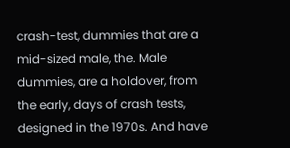crash-test, dummies that are a mid-sized male, the. Male dummies, are a holdover, from the early, days of crash tests, designed in the 1970s. And have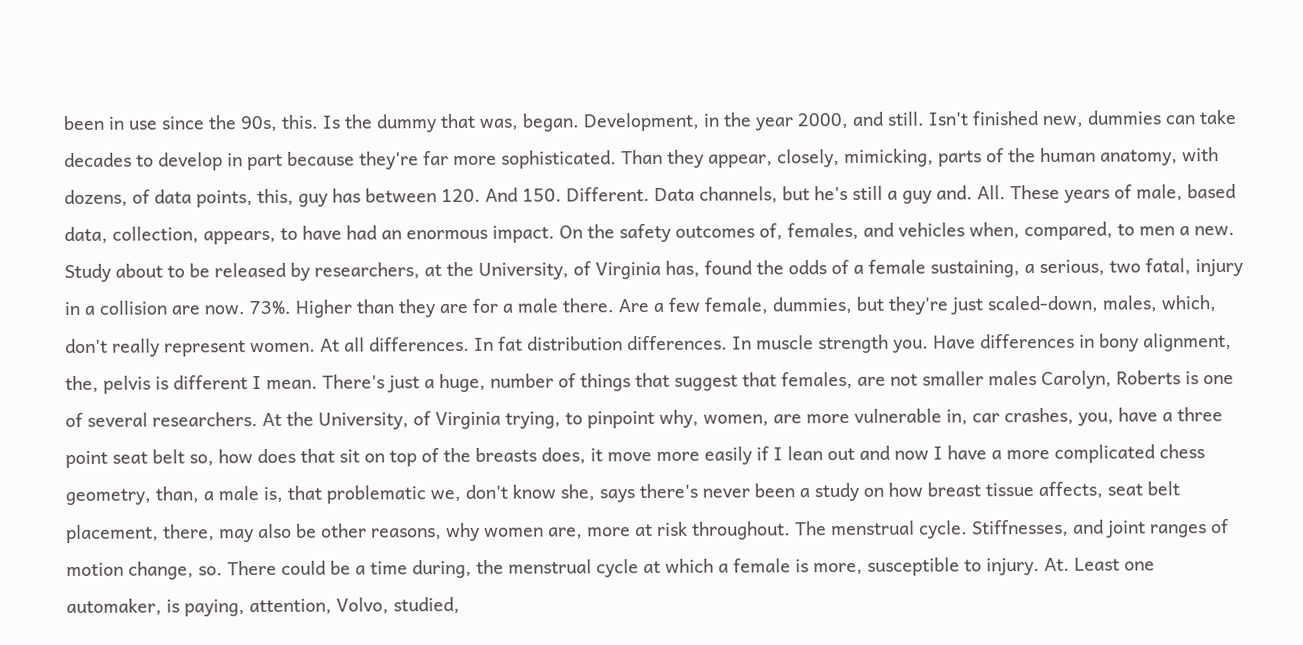been in use since the 90s, this. Is the dummy that was, began. Development, in the year 2000, and still. Isn't finished new, dummies can take decades to develop in part because they're far more sophisticated. Than they appear, closely, mimicking, parts of the human anatomy, with dozens, of data points, this, guy has between 120. And 150. Different. Data channels, but he's still a guy and. All. These years of male, based data, collection, appears, to have had an enormous impact. On the safety outcomes of, females, and vehicles when, compared, to men a new. Study about to be released by researchers, at the University, of Virginia has, found the odds of a female sustaining, a serious, two fatal, injury in a collision are now. 73%. Higher than they are for a male there. Are a few female, dummies, but they're just scaled-down, males, which, don't really represent women. At all differences. In fat distribution differences. In muscle strength you. Have differences in bony alignment, the, pelvis is different I mean. There's just a huge, number of things that suggest that females, are not smaller males Carolyn, Roberts is one of several researchers. At the University, of Virginia trying, to pinpoint why, women, are more vulnerable in, car crashes, you, have a three point seat belt so, how does that sit on top of the breasts does, it move more easily if I lean out and now I have a more complicated chess geometry, than, a male is, that problematic we, don't know she, says there's never been a study on how breast tissue affects, seat belt placement, there, may also be other reasons, why women are, more at risk throughout. The menstrual cycle. Stiffnesses, and joint ranges of motion change, so. There could be a time during, the menstrual cycle at which a female is more, susceptible to injury. At. Least one automaker, is paying, attention, Volvo, studied,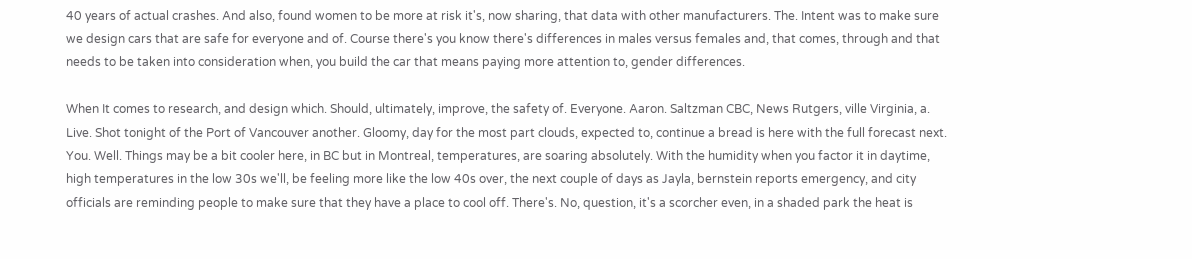40 years of actual crashes. And also, found women to be more at risk it's, now sharing, that data with other manufacturers. The. Intent was to make sure we design cars that are safe for everyone and of. Course there's you know there's differences in males versus females and, that comes, through and that needs to be taken into consideration when, you build the car that means paying more attention to, gender differences.

When It comes to research, and design which. Should, ultimately, improve, the safety of. Everyone. Aaron. Saltzman CBC, News Rutgers, ville Virginia, a. Live. Shot tonight of the Port of Vancouver another. Gloomy, day for the most part clouds, expected to, continue a bread is here with the full forecast next. You. Well. Things may be a bit cooler here, in BC but in Montreal, temperatures, are soaring absolutely. With the humidity when you factor it in daytime, high temperatures in the low 30s we'll, be feeling more like the low 40s over, the next couple of days as Jayla, bernstein reports emergency, and city officials are reminding people to make sure that they have a place to cool off. There's. No, question, it's a scorcher even, in a shaded park the heat is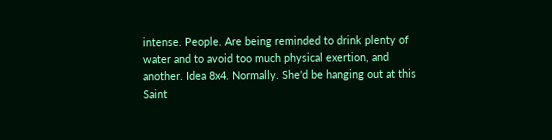intense. People. Are being reminded to drink plenty of water and to avoid too much physical exertion, and another. Idea 8x4. Normally. She'd be hanging out at this Saint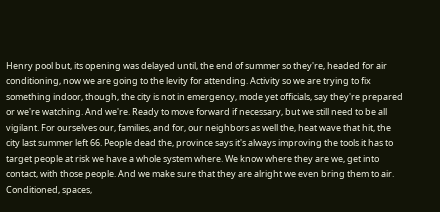Henry pool but, its opening was delayed until, the end of summer so they're, headed for air conditioning, now we are going to the levity for attending. Activity so we are trying to fix something indoor, though, the city is not in emergency, mode yet officials, say they're prepared or we're watching. And we're. Ready to move forward if necessary, but we still need to be all vigilant. For ourselves our, families, and for, our neighbors as well the, heat wave that hit, the city last summer left 66. People dead the, province says it's always improving the tools it has to target people at risk we have a whole system where. We know where they are we, get into contact, with those people. And we make sure that they are alright we even bring them to air. Conditioned, spaces,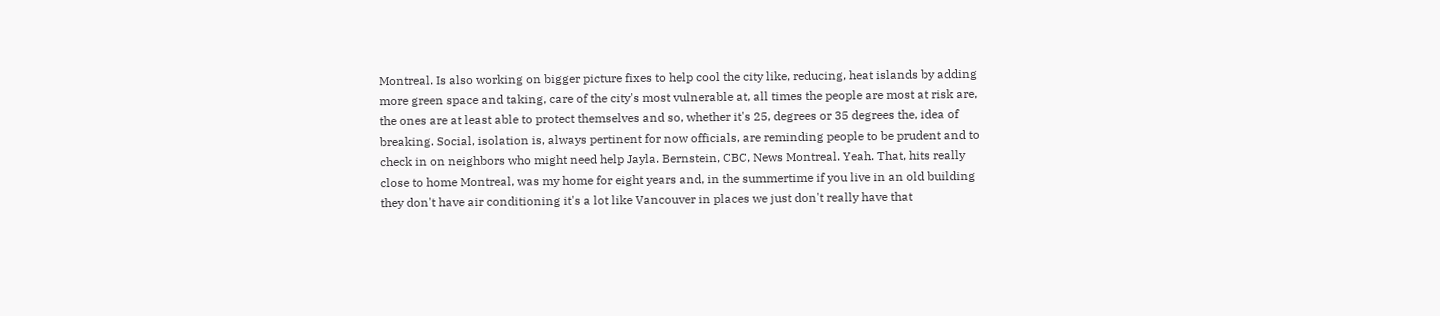Montreal. Is also working on bigger picture fixes to help cool the city like, reducing, heat islands by adding more green space and taking, care of the city's most vulnerable at, all times the people are most at risk are, the ones are at least able to protect themselves and so, whether it's 25, degrees or 35 degrees the, idea of breaking. Social, isolation is, always pertinent for now officials, are reminding people to be prudent and to check in on neighbors who might need help Jayla. Bernstein, CBC, News Montreal. Yeah. That, hits really close to home Montreal, was my home for eight years and, in the summertime if you live in an old building they don't have air conditioning it's a lot like Vancouver in places we just don't really have that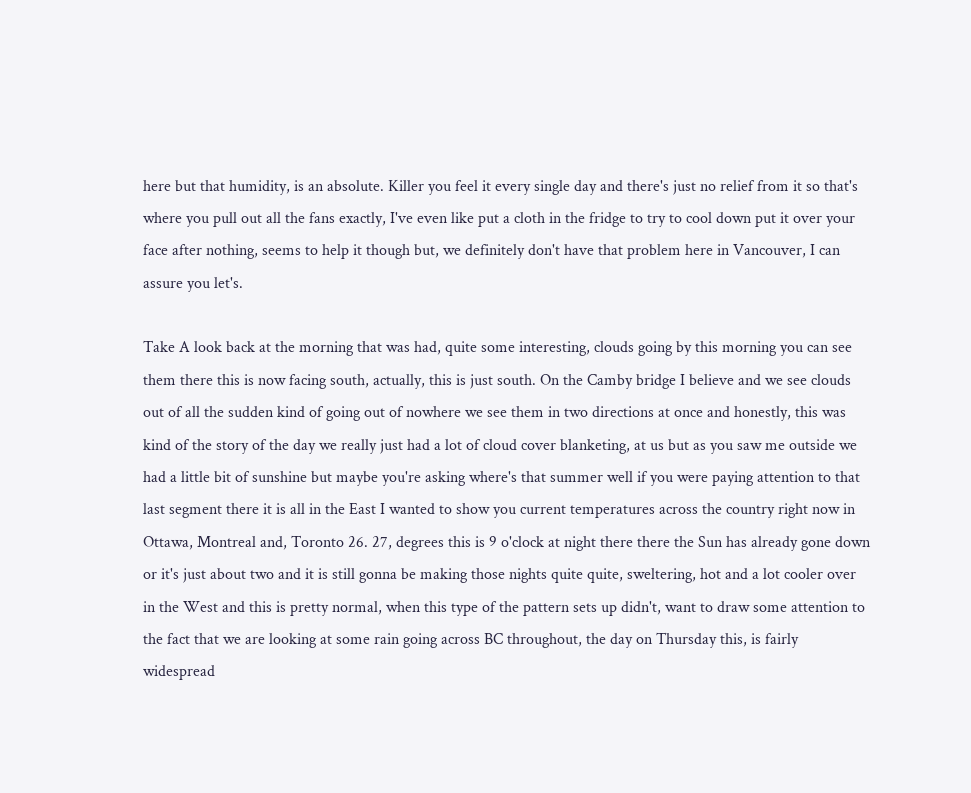here but that humidity, is an absolute. Killer you feel it every single day and there's just no relief from it so that's where you pull out all the fans exactly, I've even like put a cloth in the fridge to try to cool down put it over your face after nothing, seems to help it though but, we definitely don't have that problem here in Vancouver, I can assure you let's.

Take A look back at the morning that was had, quite some interesting, clouds going by this morning you can see them there this is now facing south, actually, this is just south. On the Camby bridge I believe and we see clouds out of all the sudden kind of going out of nowhere we see them in two directions at once and honestly, this was kind of the story of the day we really just had a lot of cloud cover blanketing, at us but as you saw me outside we had a little bit of sunshine but maybe you're asking where's that summer well if you were paying attention to that last segment there it is all in the East I wanted to show you current temperatures across the country right now in Ottawa, Montreal and, Toronto 26. 27, degrees this is 9 o'clock at night there there the Sun has already gone down or it's just about two and it is still gonna be making those nights quite quite, sweltering, hot and a lot cooler over in the West and this is pretty normal, when this type of the pattern sets up didn't, want to draw some attention to the fact that we are looking at some rain going across BC throughout, the day on Thursday this, is fairly widespread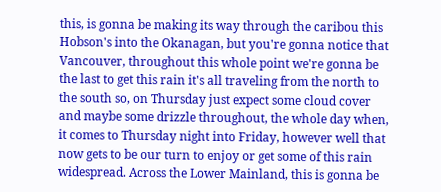this, is gonna be making its way through the caribou this Hobson's into the Okanagan, but you're gonna notice that Vancouver, throughout this whole point we're gonna be the last to get this rain it's all traveling from the north to the south so, on Thursday just expect some cloud cover and maybe some drizzle throughout, the whole day when, it comes to Thursday night into Friday, however well that now gets to be our turn to enjoy or get some of this rain widespread. Across the Lower Mainland, this is gonna be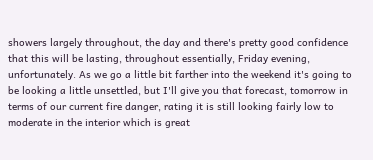showers largely throughout, the day and there's pretty good confidence that this will be lasting, throughout essentially, Friday evening, unfortunately. As we go a little bit farther into the weekend it's going to be looking a little unsettled, but I'll give you that forecast, tomorrow in terms of our current fire danger, rating it is still looking fairly low to moderate in the interior which is great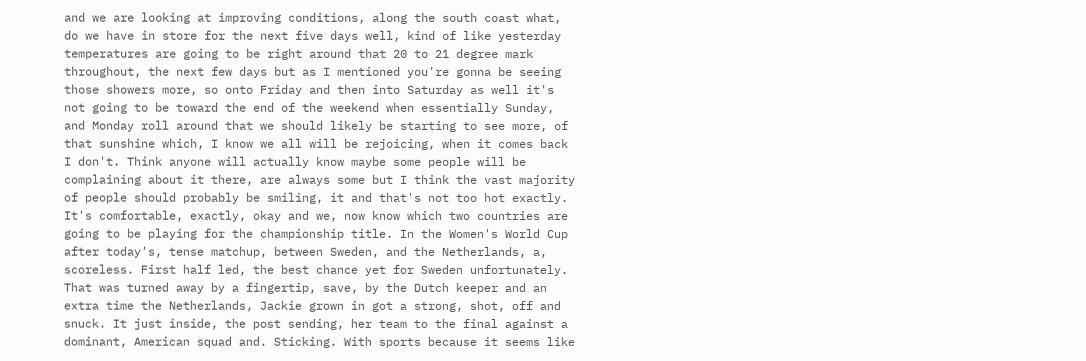and we are looking at improving conditions, along the south coast what, do we have in store for the next five days well, kind of like yesterday temperatures are going to be right around that 20 to 21 degree mark throughout, the next few days but as I mentioned you're gonna be seeing those showers more, so onto Friday and then into Saturday as well it's not going to be toward the end of the weekend when essentially Sunday, and Monday roll around that we should likely be starting to see more, of that sunshine which, I know we all will be rejoicing, when it comes back I don't. Think anyone will actually know maybe some people will be complaining about it there, are always some but I think the vast majority of people should probably be smiling, it and that's not too hot exactly. It's comfortable, exactly, okay and we, now know which two countries are going to be playing for the championship title. In the Women's World Cup after today's, tense matchup, between Sweden, and the Netherlands, a, scoreless. First half led, the best chance yet for Sweden unfortunately. That was turned away by a fingertip, save, by the Dutch keeper and an extra time the Netherlands, Jackie grown in got a strong, shot, off and snuck. It just inside, the post sending, her team to the final against a dominant, American squad and. Sticking. With sports because it seems like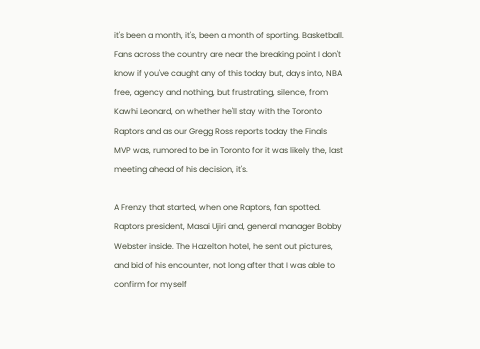it's been a month, it's, been a month of sporting. Basketball. Fans across the country are near the breaking point I don't know if you've caught any of this today but, days into, NBA free, agency and nothing, but frustrating, silence, from Kawhi Leonard, on whether he'll stay with the Toronto Raptors and as our Gregg Ross reports today the Finals MVP was, rumored to be in Toronto for it was likely the, last meeting ahead of his decision, it's.

A Frenzy that started, when one Raptors, fan spotted. Raptors president, Masai Ujiri and, general manager Bobby Webster inside. The Hazelton hotel, he sent out pictures, and bid of his encounter, not long after that I was able to confirm for myself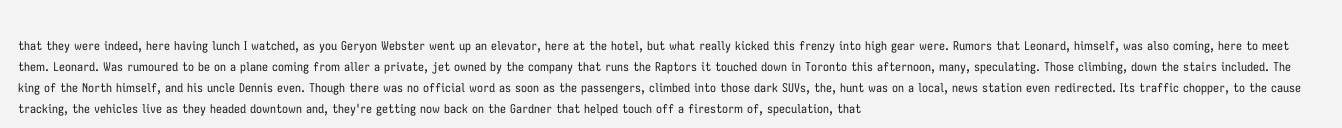that they were indeed, here having lunch I watched, as you Geryon Webster went up an elevator, here at the hotel, but what really kicked this frenzy into high gear were. Rumors that Leonard, himself, was also coming, here to meet them. Leonard. Was rumoured to be on a plane coming from aller a private, jet owned by the company that runs the Raptors it touched down in Toronto this afternoon, many, speculating. Those climbing, down the stairs included. The king of the North himself, and his uncle Dennis even. Though there was no official word as soon as the passengers, climbed into those dark SUVs, the, hunt was on a local, news station even redirected. Its traffic chopper, to the cause tracking, the vehicles live as they headed downtown and, they're getting now back on the Gardner that helped touch off a firestorm of, speculation, that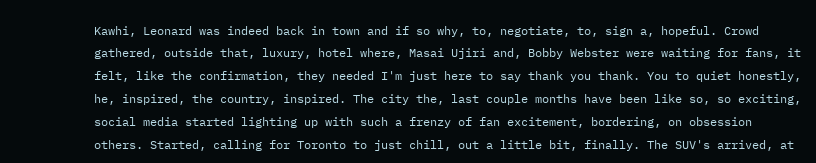Kawhi, Leonard was indeed back in town and if so why, to, negotiate, to, sign a, hopeful. Crowd gathered, outside that, luxury, hotel where, Masai Ujiri and, Bobby Webster were waiting for fans, it felt, like the confirmation, they needed I'm just here to say thank you thank. You to quiet honestly, he, inspired, the country, inspired. The city the, last couple months have been like so, so exciting, social media started lighting up with such a frenzy of fan excitement, bordering, on obsession others. Started, calling for Toronto to just chill, out a little bit, finally. The SUV's arrived, at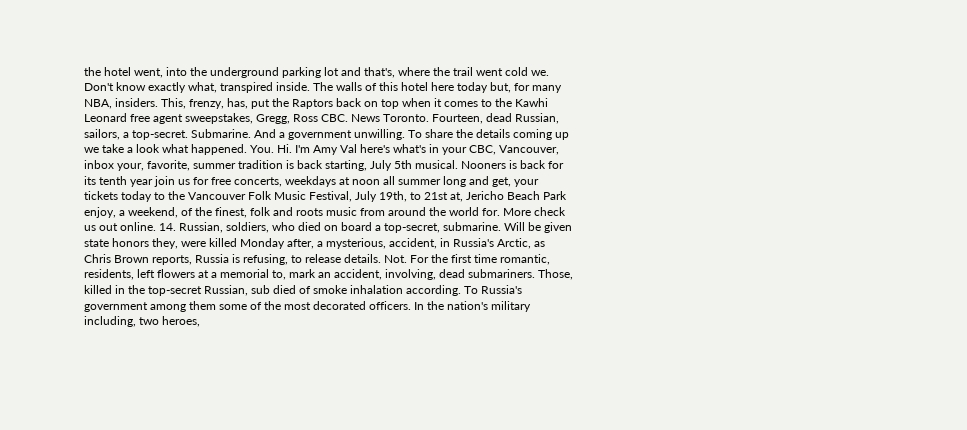the hotel went, into the underground parking lot and that's, where the trail went cold we. Don't know exactly what, transpired inside. The walls of this hotel here today but, for many NBA, insiders. This, frenzy, has, put the Raptors back on top when it comes to the Kawhi Leonard free agent sweepstakes, Gregg, Ross CBC. News Toronto. Fourteen, dead Russian, sailors, a top-secret. Submarine. And a government unwilling. To share the details coming up we take a look what happened. You. Hi. I'm Amy Val here's what's in your CBC, Vancouver, inbox your, favorite, summer tradition is back starting, July 5th musical. Nooners is back for its tenth year join us for free concerts, weekdays at noon all summer long and get, your tickets today to the Vancouver Folk Music Festival, July 19th, to 21st at, Jericho Beach Park enjoy, a weekend, of the finest, folk and roots music from around the world for. More check us out online. 14. Russian, soldiers, who died on board a top-secret, submarine. Will be given state honors they, were killed Monday after, a mysterious, accident, in Russia's Arctic, as Chris Brown reports, Russia is refusing, to release details. Not. For the first time romantic, residents, left flowers at a memorial to, mark an accident, involving, dead submariners. Those, killed in the top-secret Russian, sub died of smoke inhalation according. To Russia's government among them some of the most decorated officers. In the nation's military including, two heroes,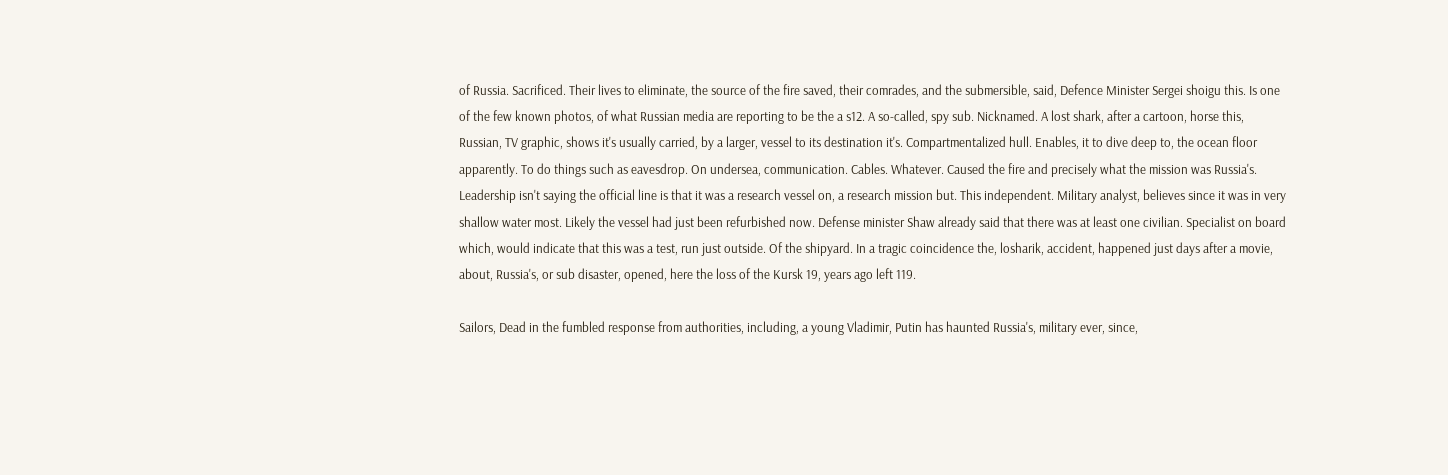of Russia. Sacrificed. Their lives to eliminate, the source of the fire saved, their comrades, and the submersible, said, Defence Minister Sergei shoigu this. Is one of the few known photos, of what Russian media are reporting to be the a s12. A so-called, spy sub. Nicknamed. A lost shark, after a cartoon, horse this, Russian, TV graphic, shows it's usually carried, by a larger, vessel to its destination it's. Compartmentalized hull. Enables, it to dive deep to, the ocean floor apparently. To do things such as eavesdrop. On undersea, communication. Cables. Whatever. Caused the fire and precisely what the mission was Russia's. Leadership isn't saying the official line is that it was a research vessel on, a research mission but. This independent. Military analyst, believes since it was in very shallow water most. Likely the vessel had just been refurbished now. Defense minister Shaw already said that there was at least one civilian. Specialist on board which, would indicate that this was a test, run just outside. Of the shipyard. In a tragic coincidence the, losharik, accident, happened just days after a movie, about, Russia's, or sub disaster, opened, here the loss of the Kursk 19, years ago left 119.

Sailors, Dead in the fumbled response from authorities, including, a young Vladimir, Putin has haunted Russia's, military ever, since,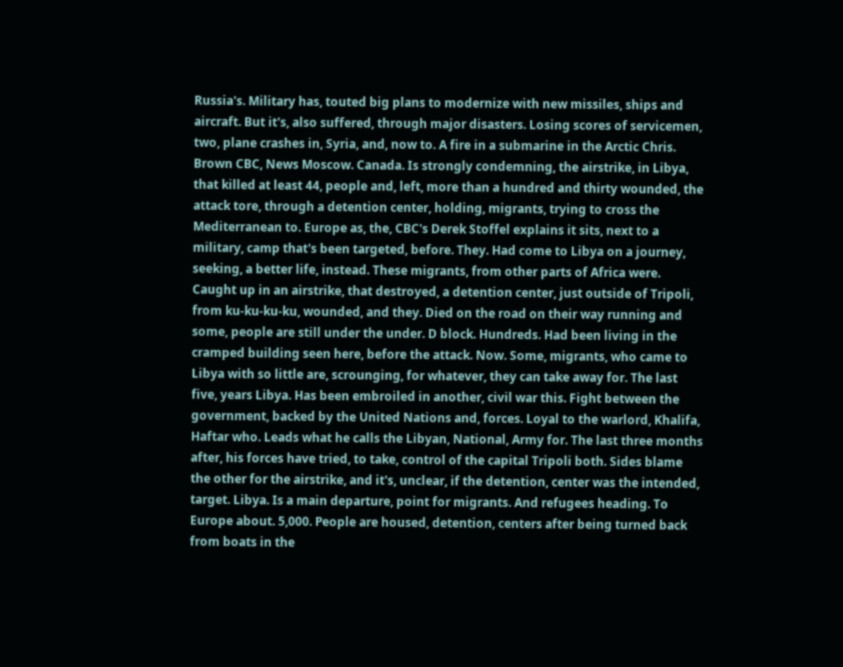Russia's. Military has, touted big plans to modernize with new missiles, ships and aircraft. But it's, also suffered, through major disasters. Losing scores of servicemen, two, plane crashes in, Syria, and, now to. A fire in a submarine in the Arctic Chris. Brown CBC, News Moscow. Canada. Is strongly condemning, the airstrike, in Libya, that killed at least 44, people and, left, more than a hundred and thirty wounded, the attack tore, through a detention center, holding, migrants, trying to cross the Mediterranean to. Europe as, the, CBC's Derek Stoffel explains it sits, next to a military, camp that's been targeted, before. They. Had come to Libya on a journey, seeking, a better life, instead. These migrants, from other parts of Africa were. Caught up in an airstrike, that destroyed, a detention center, just outside of Tripoli, from ku-ku-ku-ku, wounded, and they. Died on the road on their way running and some, people are still under the under. D block. Hundreds. Had been living in the cramped building seen here, before the attack. Now. Some, migrants, who came to Libya with so little are, scrounging, for whatever, they can take away for. The last five, years Libya. Has been embroiled in another, civil war this. Fight between the government, backed by the United Nations and, forces. Loyal to the warlord, Khalifa, Haftar who. Leads what he calls the Libyan, National, Army for. The last three months after, his forces have tried, to take, control of the capital Tripoli both. Sides blame the other for the airstrike, and it's, unclear, if the detention, center was the intended, target. Libya. Is a main departure, point for migrants. And refugees heading. To Europe about. 5,000. People are housed, detention, centers after being turned back from boats in the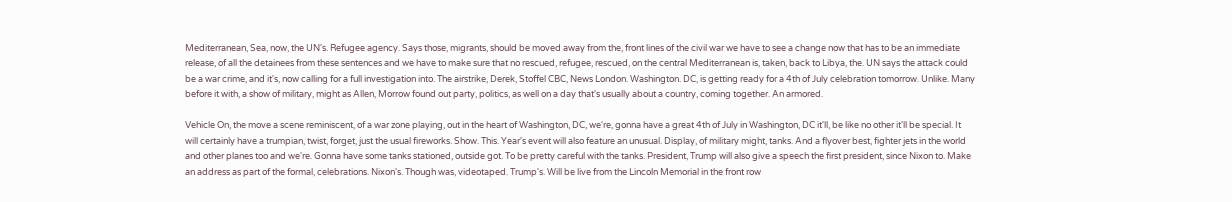Mediterranean, Sea, now, the UN's. Refugee agency. Says those, migrants, should be moved away from the, front lines of the civil war we have to see a change now that has to be an immediate release, of all the detainees from these sentences and we have to make sure that no rescued, refugee, rescued, on the central Mediterranean is, taken, back to Libya, the. UN says the attack could be a war crime, and it's, now calling for a full investigation into. The airstrike, Derek, Stoffel CBC, News London. Washington. DC, is getting ready for a 4th of July celebration tomorrow. Unlike. Many before it with, a show of military, might as Allen, Morrow found out party, politics, as well on a day that's usually about a country, coming together. An armored.

Vehicle On, the move a scene reminiscent, of a war zone playing, out in the heart of Washington, DC, we're, gonna have a great 4th of July in Washington, DC it'll, be like no other it'll be special. It will certainly have a trumpian, twist, forget, just the usual fireworks. Show. This. Year's event will also feature an unusual. Display, of military might, tanks. And a flyover best, fighter jets in the world and other planes too and we're. Gonna have some tanks stationed, outside got. To be pretty careful with the tanks. President, Trump will also give a speech the first president, since Nixon to. Make an address as part of the formal, celebrations. Nixon's. Though was, videotaped. Trump's. Will be live from the Lincoln Memorial in the front row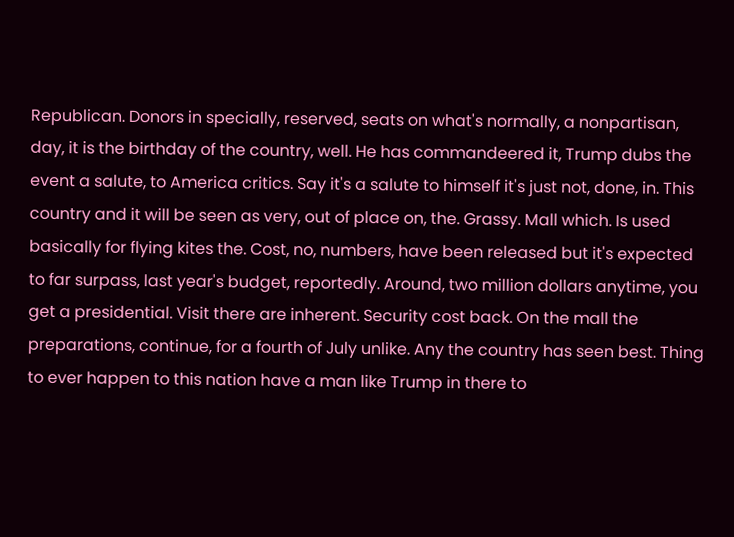Republican. Donors in specially, reserved, seats on what's normally, a nonpartisan, day, it is the birthday of the country, well. He has commandeered it, Trump dubs the event a salute, to America critics. Say it's a salute to himself it's just not, done, in. This country and it will be seen as very, out of place on, the. Grassy. Mall which. Is used basically for flying kites the. Cost, no, numbers, have been released but it's expected to far surpass, last year's budget, reportedly. Around, two million dollars anytime, you get a presidential. Visit there are inherent. Security cost back. On the mall the preparations, continue, for a fourth of July unlike. Any the country has seen best. Thing to ever happen to this nation have a man like Trump in there to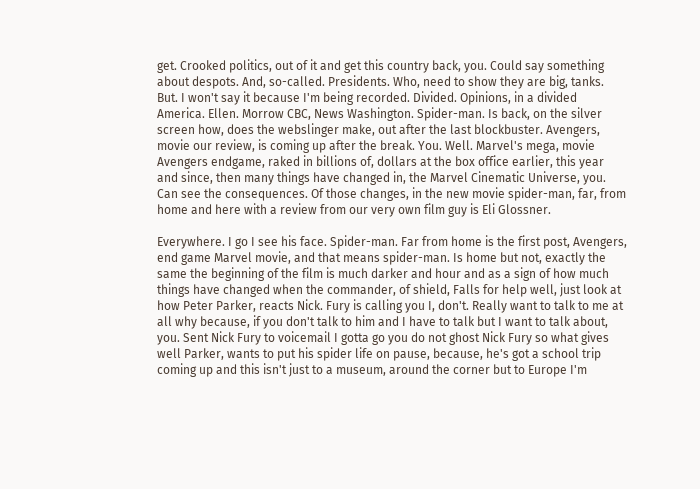get. Crooked politics, out of it and get this country back, you. Could say something about despots. And, so-called. Presidents. Who, need to show they are big, tanks. But. I won't say it because I'm being recorded. Divided. Opinions, in a divided America. Ellen. Morrow CBC, News Washington. Spider-man. Is back, on the silver screen how, does the webslinger make, out after the last blockbuster. Avengers, movie our review, is coming up after the break. You. Well. Marvel's mega, movie Avengers endgame, raked in billions of, dollars at the box office earlier, this year and since, then many things have changed in, the Marvel Cinematic Universe, you. Can see the consequences. Of those changes, in the new movie spider-man, far, from home and here with a review from our very own film guy is Eli Glossner.

Everywhere. I go I see his face. Spider-man. Far from home is the first post, Avengers, end game Marvel movie, and that means spider-man. Is home but not, exactly the same the beginning of the film is much darker and hour and as a sign of how much things have changed when the commander, of shield, Falls for help well, just look at how Peter Parker, reacts Nick. Fury is calling you I, don't. Really want to talk to me at all why because, if you don't talk to him and I have to talk but I want to talk about, you. Sent Nick Fury to voicemail I gotta go you do not ghost Nick Fury so what gives well Parker, wants to put his spider life on pause, because, he's got a school trip coming up and this isn't just to a museum, around the corner but to Europe I'm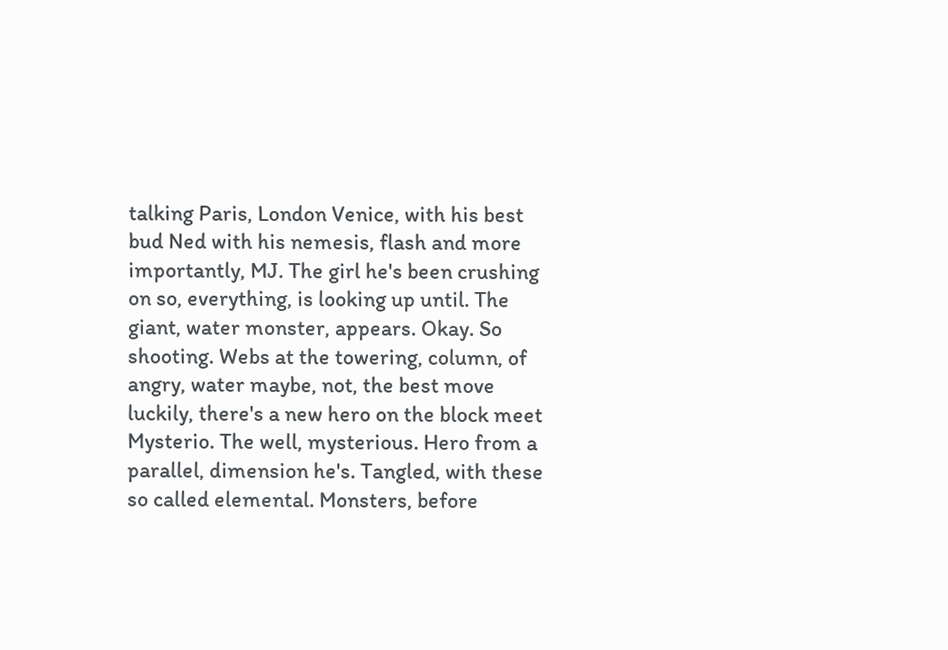talking Paris, London Venice, with his best bud Ned with his nemesis, flash and more importantly, MJ. The girl he's been crushing on so, everything, is looking up until. The giant, water monster, appears. Okay. So shooting. Webs at the towering, column, of angry, water maybe, not, the best move luckily, there's a new hero on the block meet Mysterio. The well, mysterious. Hero from a parallel, dimension he's. Tangled, with these so called elemental. Monsters, before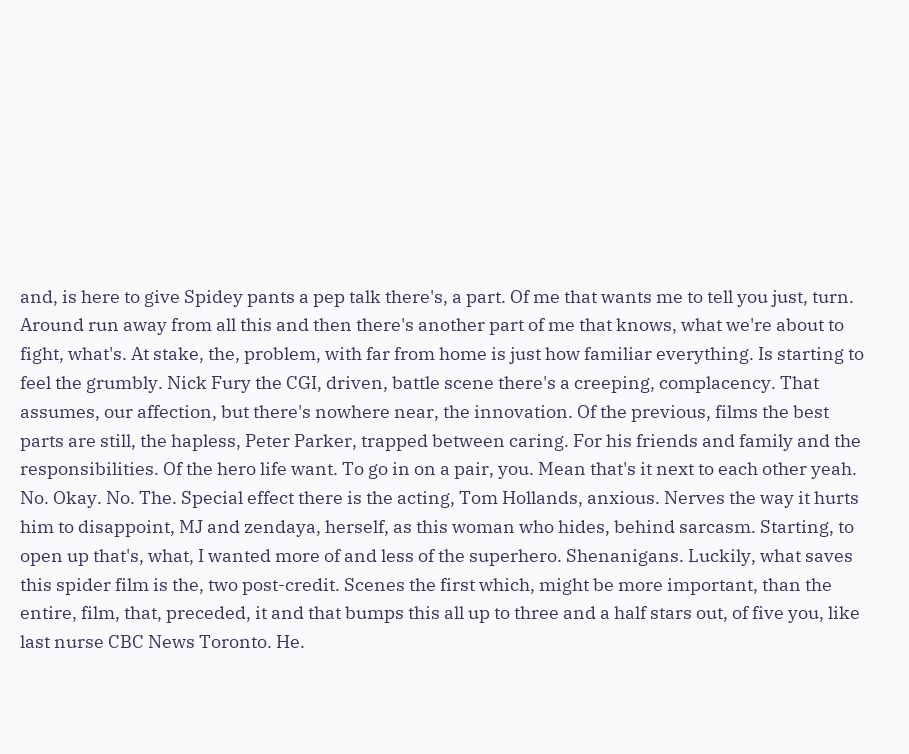and, is here to give Spidey pants a pep talk there's, a part. Of me that wants me to tell you just, turn. Around run away from all this and then there's another part of me that knows, what we're about to fight, what's. At stake, the, problem, with far from home is just how familiar everything. Is starting to feel the grumbly. Nick Fury the CGI, driven, battle scene there's a creeping, complacency. That assumes, our affection, but there's nowhere near, the innovation. Of the previous, films the best parts are still, the hapless, Peter Parker, trapped between caring. For his friends and family and the responsibilities. Of the hero life want. To go in on a pair, you. Mean that's it next to each other yeah. No. Okay. No. The. Special effect there is the acting, Tom Hollands, anxious. Nerves the way it hurts him to disappoint, MJ and zendaya, herself, as this woman who hides, behind sarcasm. Starting, to open up that's, what, I wanted more of and less of the superhero. Shenanigans. Luckily, what saves this spider film is the, two post-credit. Scenes the first which, might be more important, than the entire, film, that, preceded, it and that bumps this all up to three and a half stars out, of five you, like last nurse CBC News Toronto. He.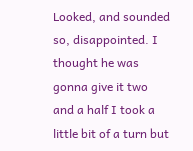Looked, and sounded so, disappointed. I thought he was gonna give it two and a half I took a little bit of a turn but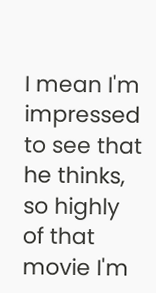I mean I'm impressed to see that he thinks, so highly of that movie I'm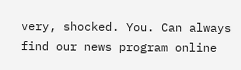very, shocked. You. Can always find our news program online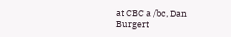at CBC a /bc, Dan Burgert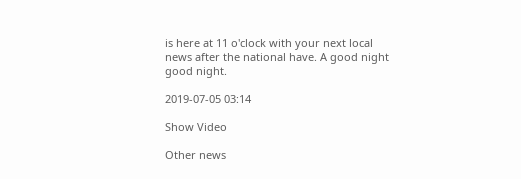is here at 11 o'clock with your next local news after the national have. A good night good night.

2019-07-05 03:14

Show Video

Other news